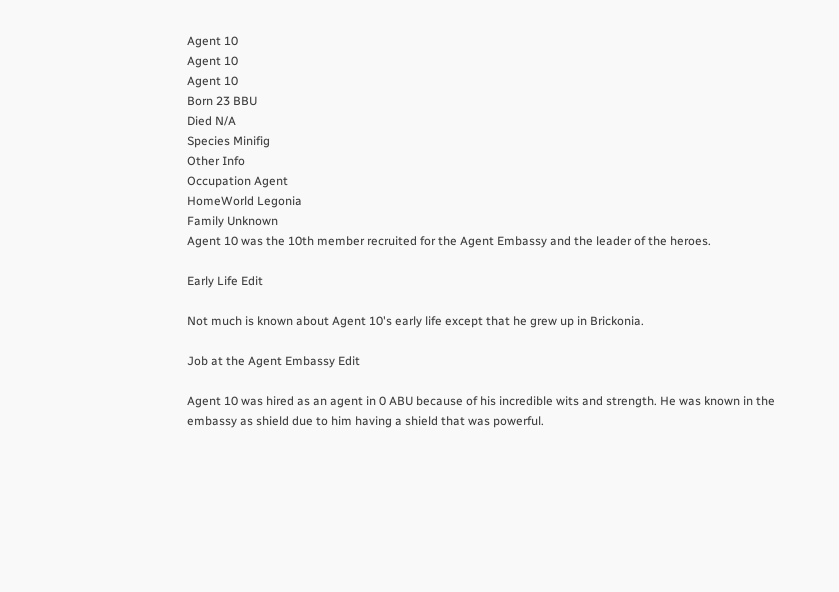Agent 10
Agent 10
Agent 10
Born 23 BBU
Died N/A
Species Minifig
Other Info
Occupation Agent
HomeWorld Legonia
Family Unknown
Agent 10 was the 10th member recruited for the Agent Embassy and the leader of the heroes.

Early Life Edit

Not much is known about Agent 10's early life except that he grew up in Brickonia.

Job at the Agent Embassy Edit

Agent 10 was hired as an agent in 0 ABU because of his incredible wits and strength. He was known in the embassy as shield due to him having a shield that was powerful.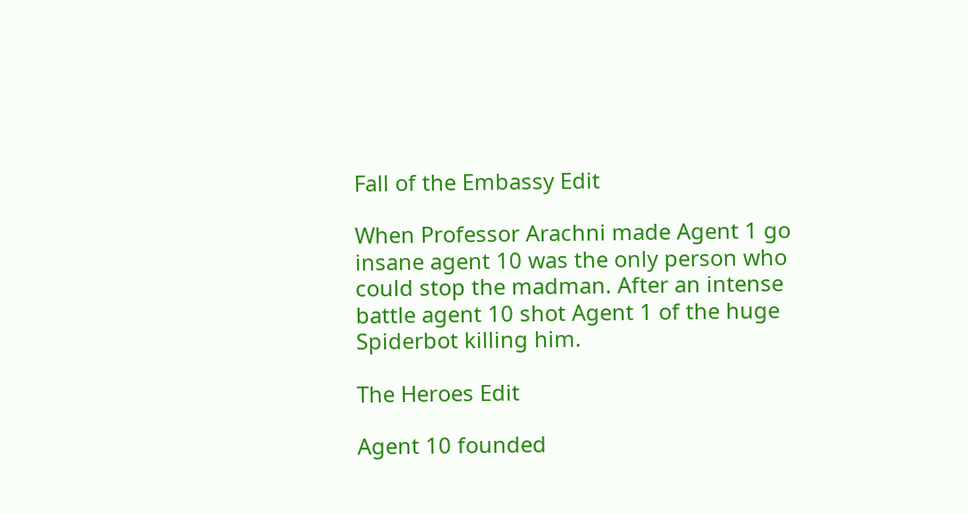Fall of the Embassy Edit

When Professor Arachni made Agent 1 go insane agent 10 was the only person who could stop the madman. After an intense battle agent 10 shot Agent 1 of the huge Spiderbot killing him.

The Heroes Edit

Agent 10 founded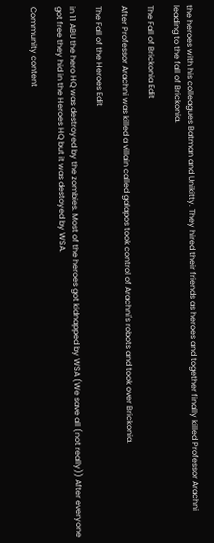the heroes with his colleagues Batman and Unikitty. They hired their friends as heroes and together finally killed Professor Arachni leading to the fall of Brickonia.

The Fall of Brickonia Edit

After Professor Arachni was killed a villain called galapos took control of Arachni's robots and took over Brickonia.

The Fall of the Heroes Edit

in 11 ABU the hero HQ was destroyed by the zombies. Most of the heroes got kidnapped by WSA (We save all (not really)) After everyone got free they hid in the Heroes HQ but it was destoyed by WSA.

Community content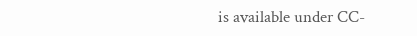is available under CC-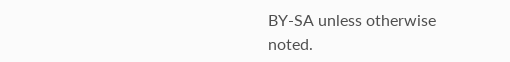BY-SA unless otherwise noted.